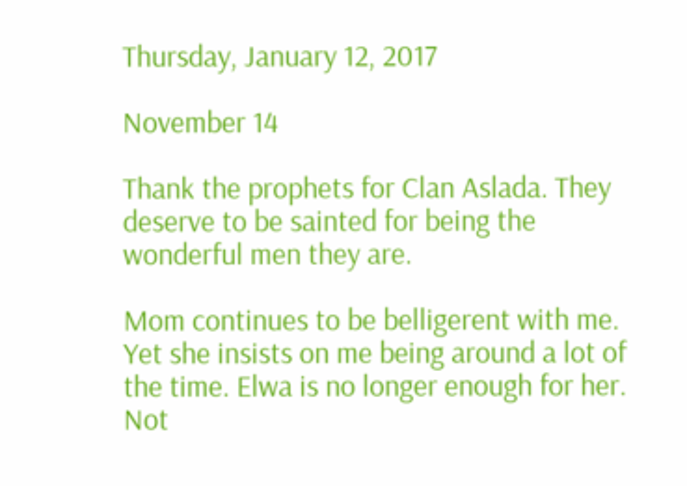Thursday, January 12, 2017

November 14

Thank the prophets for Clan Aslada. They deserve to be sainted for being the wonderful men they are.

Mom continues to be belligerent with me. Yet she insists on me being around a lot of the time. Elwa is no longer enough for her. Not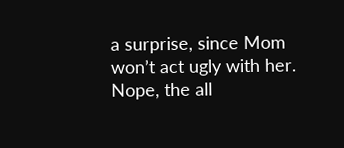a surprise, since Mom won’t act ugly with her. Nope, the all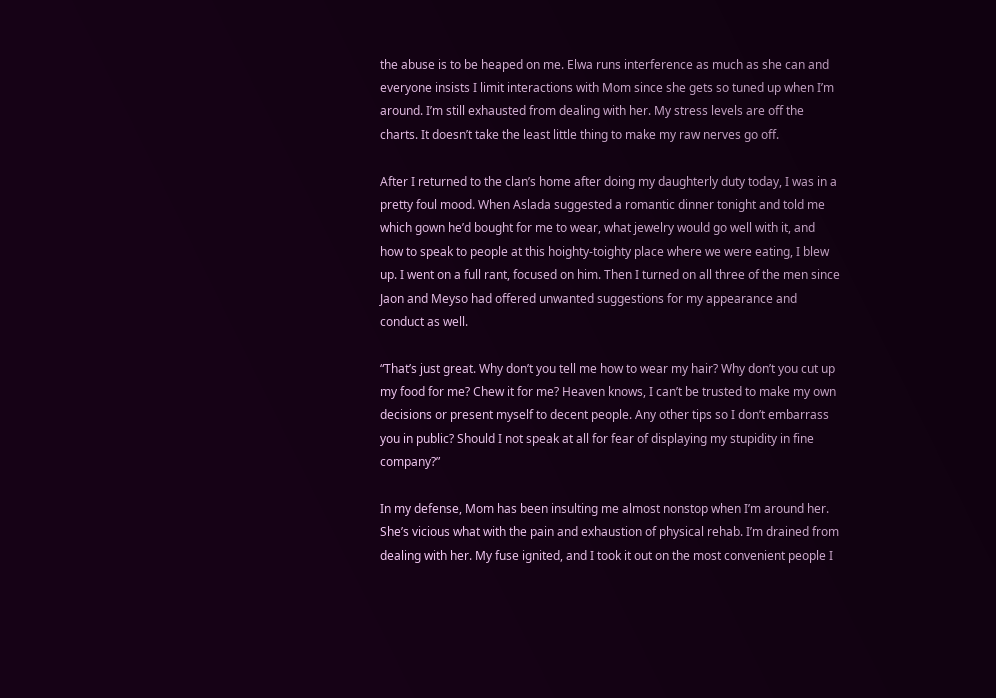the abuse is to be heaped on me. Elwa runs interference as much as she can and everyone insists I limit interactions with Mom since she gets so tuned up when I’m around. I’m still exhausted from dealing with her. My stress levels are off the charts. It doesn’t take the least little thing to make my raw nerves go off.

After I returned to the clan’s home after doing my daughterly duty today, I was in a pretty foul mood. When Aslada suggested a romantic dinner tonight and told me which gown he’d bought for me to wear, what jewelry would go well with it, and how to speak to people at this hoighty-toighty place where we were eating, I blew up. I went on a full rant, focused on him. Then I turned on all three of the men since Jaon and Meyso had offered unwanted suggestions for my appearance and conduct as well.

“That’s just great. Why don’t you tell me how to wear my hair? Why don’t you cut up my food for me? Chew it for me? Heaven knows, I can’t be trusted to make my own decisions or present myself to decent people. Any other tips so I don’t embarrass you in public? Should I not speak at all for fear of displaying my stupidity in fine company?”

In my defense, Mom has been insulting me almost nonstop when I’m around her. She’s vicious what with the pain and exhaustion of physical rehab. I’m drained from dealing with her. My fuse ignited, and I took it out on the most convenient people I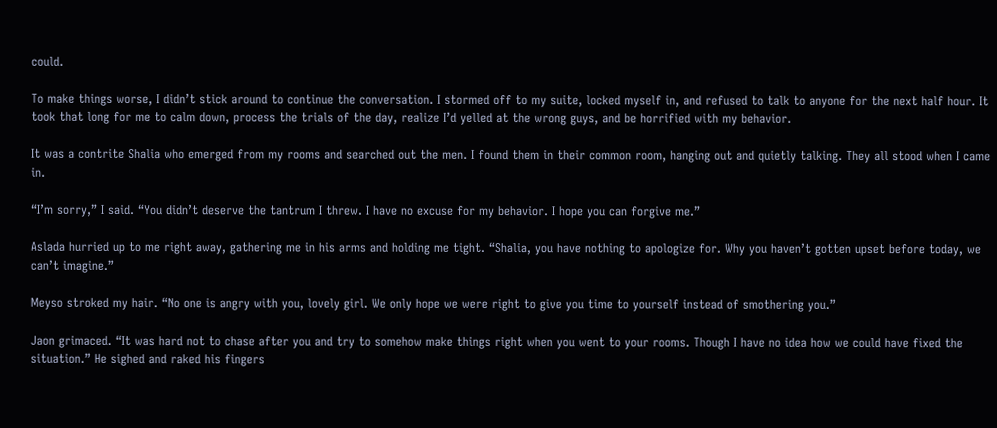could.

To make things worse, I didn’t stick around to continue the conversation. I stormed off to my suite, locked myself in, and refused to talk to anyone for the next half hour. It took that long for me to calm down, process the trials of the day, realize I’d yelled at the wrong guys, and be horrified with my behavior.

It was a contrite Shalia who emerged from my rooms and searched out the men. I found them in their common room, hanging out and quietly talking. They all stood when I came in.

“I’m sorry,” I said. “You didn’t deserve the tantrum I threw. I have no excuse for my behavior. I hope you can forgive me.”

Aslada hurried up to me right away, gathering me in his arms and holding me tight. “Shalia, you have nothing to apologize for. Why you haven’t gotten upset before today, we can’t imagine.”

Meyso stroked my hair. “No one is angry with you, lovely girl. We only hope we were right to give you time to yourself instead of smothering you.”

Jaon grimaced. “It was hard not to chase after you and try to somehow make things right when you went to your rooms. Though I have no idea how we could have fixed the situation.” He sighed and raked his fingers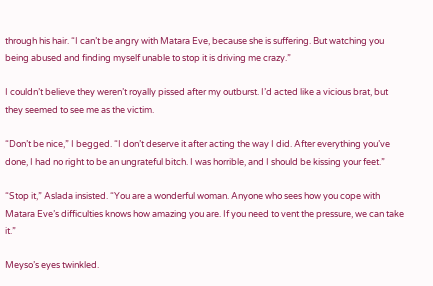through his hair. “I can’t be angry with Matara Eve, because she is suffering. But watching you being abused and finding myself unable to stop it is driving me crazy.”

I couldn’t believe they weren’t royally pissed after my outburst. I’d acted like a vicious brat, but they seemed to see me as the victim.

“Don’t be nice,” I begged. “I don’t deserve it after acting the way I did. After everything you’ve done, I had no right to be an ungrateful bitch. I was horrible, and I should be kissing your feet.”

“Stop it,” Aslada insisted. “You are a wonderful woman. Anyone who sees how you cope with Matara Eve’s difficulties knows how amazing you are. If you need to vent the pressure, we can take it.”

Meyso’s eyes twinkled.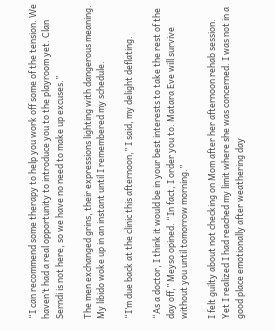“I can recommend some therapy to help you work off some of the tension. We haven’t had a real opportunity to introduce you to the playroom yet. Clan Serndi is not here, so we have no need to make up excuses.”

The men exchanged grins, their expressions lighting with dangerous meaning. My libido woke up in an instant until I remembered my schedule.

“I’m due back at the clinic this afternoon,” I said, my delight deflating.

“As a doctor, I think it would be in your best interests to take the rest of the day off,” Meyso opined. “In fact, I order you to. Matara Eve will survive without you until tomorrow morning.”

I felt guilty about not checking on Mom after her afternoon rehab session. Yet I realized I had reached my limit where she was concerned. I was not in a good place emotionally after weathering day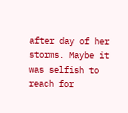after day of her storms. Maybe it was selfish to reach for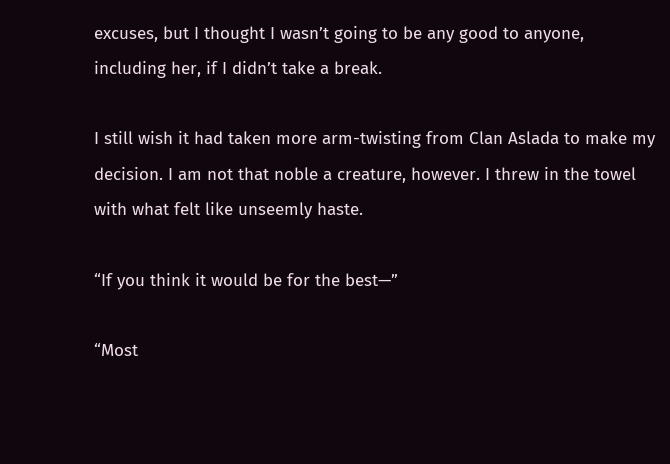excuses, but I thought I wasn’t going to be any good to anyone, including her, if I didn’t take a break.

I still wish it had taken more arm-twisting from Clan Aslada to make my decision. I am not that noble a creature, however. I threw in the towel with what felt like unseemly haste.

“If you think it would be for the best—”

“Most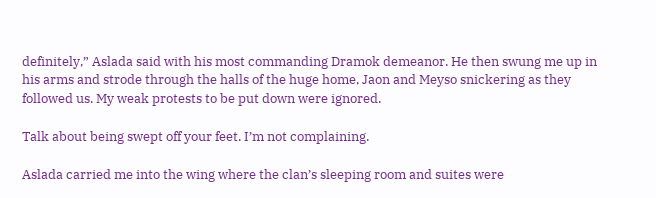definitely,” Aslada said with his most commanding Dramok demeanor. He then swung me up in his arms and strode through the halls of the huge home, Jaon and Meyso snickering as they followed us. My weak protests to be put down were ignored.

Talk about being swept off your feet. I’m not complaining.

Aslada carried me into the wing where the clan’s sleeping room and suites were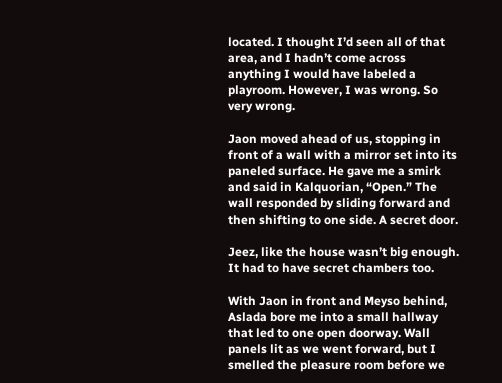located. I thought I’d seen all of that area, and I hadn’t come across anything I would have labeled a playroom. However, I was wrong. So very wrong.

Jaon moved ahead of us, stopping in front of a wall with a mirror set into its paneled surface. He gave me a smirk and said in Kalquorian, “Open.” The wall responded by sliding forward and then shifting to one side. A secret door.

Jeez, like the house wasn’t big enough. It had to have secret chambers too.

With Jaon in front and Meyso behind, Aslada bore me into a small hallway that led to one open doorway. Wall panels lit as we went forward, but I smelled the pleasure room before we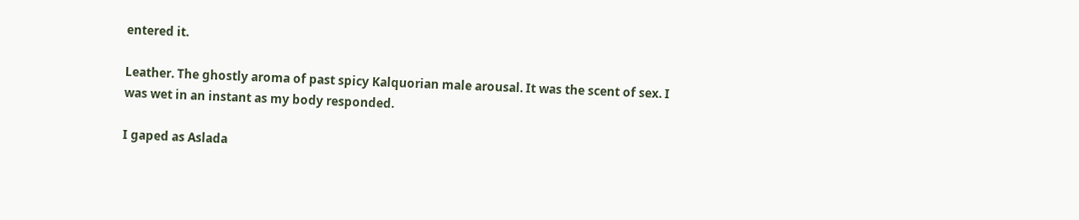entered it.

Leather. The ghostly aroma of past spicy Kalquorian male arousal. It was the scent of sex. I was wet in an instant as my body responded.

I gaped as Aslada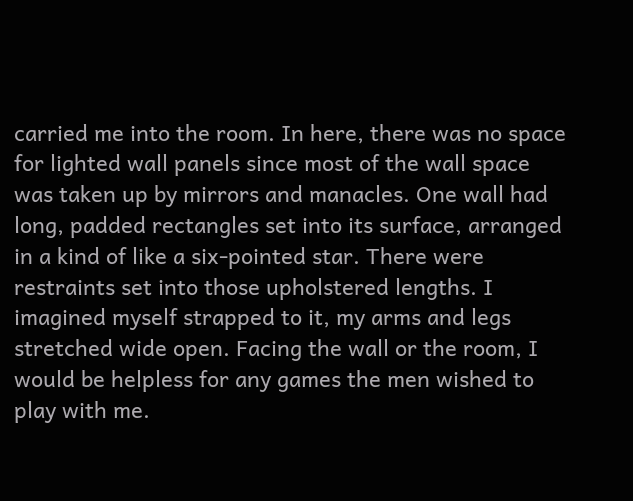carried me into the room. In here, there was no space for lighted wall panels since most of the wall space was taken up by mirrors and manacles. One wall had long, padded rectangles set into its surface, arranged in a kind of like a six-pointed star. There were restraints set into those upholstered lengths. I imagined myself strapped to it, my arms and legs stretched wide open. Facing the wall or the room, I would be helpless for any games the men wished to play with me.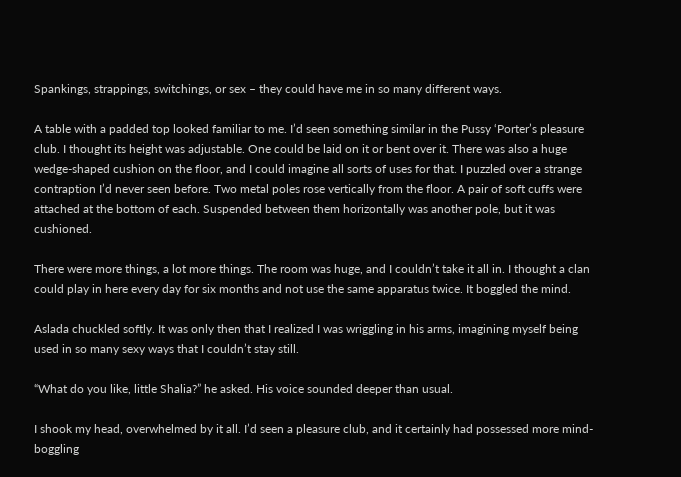Spankings, strappings, switchings, or sex – they could have me in so many different ways.

A table with a padded top looked familiar to me. I’d seen something similar in the Pussy ‘Porter’s pleasure club. I thought its height was adjustable. One could be laid on it or bent over it. There was also a huge wedge-shaped cushion on the floor, and I could imagine all sorts of uses for that. I puzzled over a strange contraption I’d never seen before. Two metal poles rose vertically from the floor. A pair of soft cuffs were attached at the bottom of each. Suspended between them horizontally was another pole, but it was cushioned.

There were more things, a lot more things. The room was huge, and I couldn’t take it all in. I thought a clan could play in here every day for six months and not use the same apparatus twice. It boggled the mind.

Aslada chuckled softly. It was only then that I realized I was wriggling in his arms, imagining myself being used in so many sexy ways that I couldn’t stay still.

“What do you like, little Shalia?” he asked. His voice sounded deeper than usual.

I shook my head, overwhelmed by it all. I’d seen a pleasure club, and it certainly had possessed more mind-boggling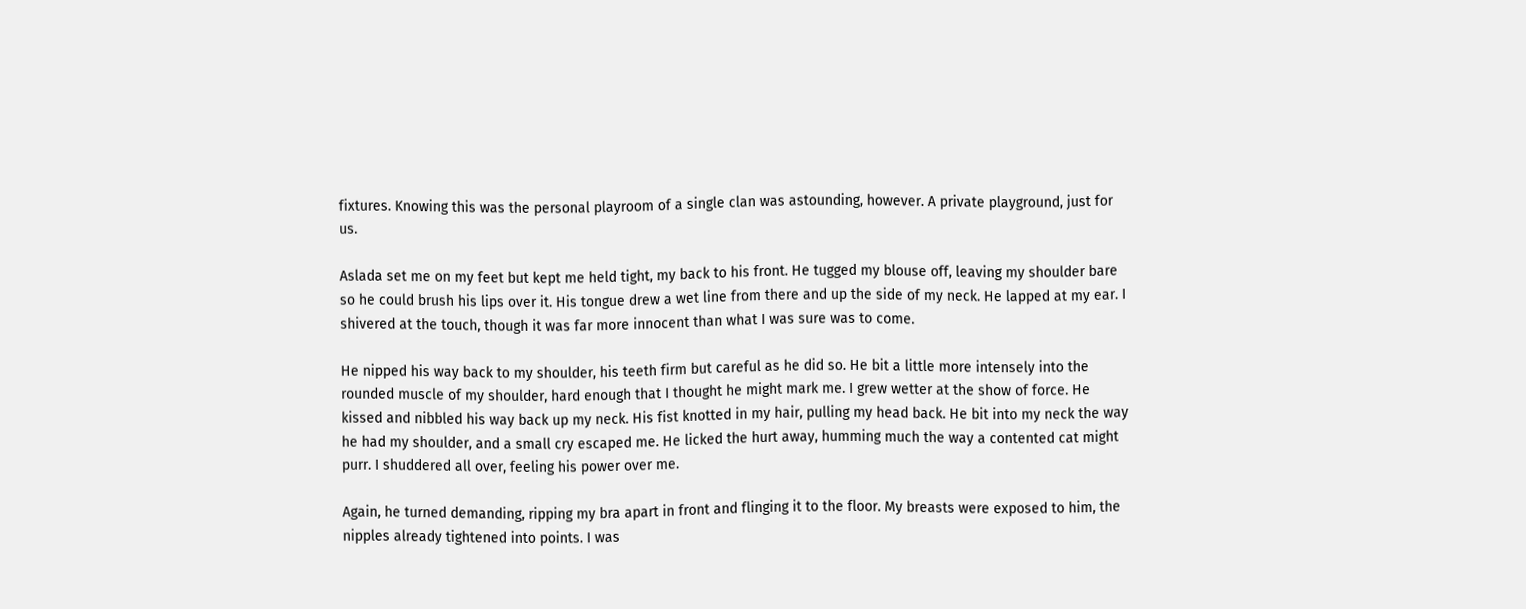fixtures. Knowing this was the personal playroom of a single clan was astounding, however. A private playground, just for us.

Aslada set me on my feet but kept me held tight, my back to his front. He tugged my blouse off, leaving my shoulder bare so he could brush his lips over it. His tongue drew a wet line from there and up the side of my neck. He lapped at my ear. I shivered at the touch, though it was far more innocent than what I was sure was to come.

He nipped his way back to my shoulder, his teeth firm but careful as he did so. He bit a little more intensely into the rounded muscle of my shoulder, hard enough that I thought he might mark me. I grew wetter at the show of force. He kissed and nibbled his way back up my neck. His fist knotted in my hair, pulling my head back. He bit into my neck the way he had my shoulder, and a small cry escaped me. He licked the hurt away, humming much the way a contented cat might purr. I shuddered all over, feeling his power over me.

Again, he turned demanding, ripping my bra apart in front and flinging it to the floor. My breasts were exposed to him, the nipples already tightened into points. I was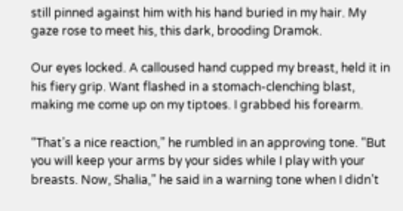still pinned against him with his hand buried in my hair. My gaze rose to meet his, this dark, brooding Dramok.

Our eyes locked. A calloused hand cupped my breast, held it in his fiery grip. Want flashed in a stomach-clenching blast, making me come up on my tiptoes. I grabbed his forearm.

“That’s a nice reaction,” he rumbled in an approving tone. “But you will keep your arms by your sides while I play with your breasts. Now, Shalia,” he said in a warning tone when I didn’t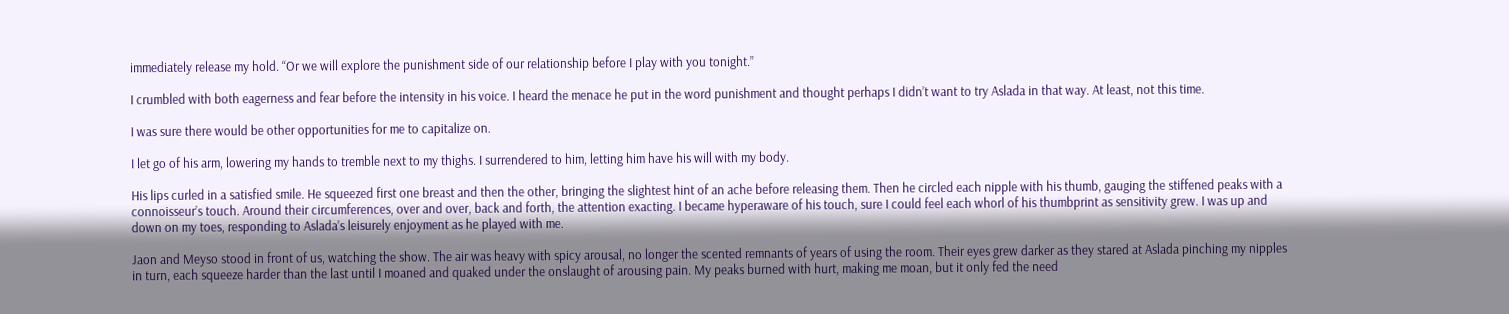immediately release my hold. “Or we will explore the punishment side of our relationship before I play with you tonight.”

I crumbled with both eagerness and fear before the intensity in his voice. I heard the menace he put in the word punishment and thought perhaps I didn’t want to try Aslada in that way. At least, not this time.

I was sure there would be other opportunities for me to capitalize on.

I let go of his arm, lowering my hands to tremble next to my thighs. I surrendered to him, letting him have his will with my body.

His lips curled in a satisfied smile. He squeezed first one breast and then the other, bringing the slightest hint of an ache before releasing them. Then he circled each nipple with his thumb, gauging the stiffened peaks with a connoisseur’s touch. Around their circumferences, over and over, back and forth, the attention exacting. I became hyperaware of his touch, sure I could feel each whorl of his thumbprint as sensitivity grew. I was up and down on my toes, responding to Aslada’s leisurely enjoyment as he played with me.

Jaon and Meyso stood in front of us, watching the show. The air was heavy with spicy arousal, no longer the scented remnants of years of using the room. Their eyes grew darker as they stared at Aslada pinching my nipples in turn, each squeeze harder than the last until I moaned and quaked under the onslaught of arousing pain. My peaks burned with hurt, making me moan, but it only fed the need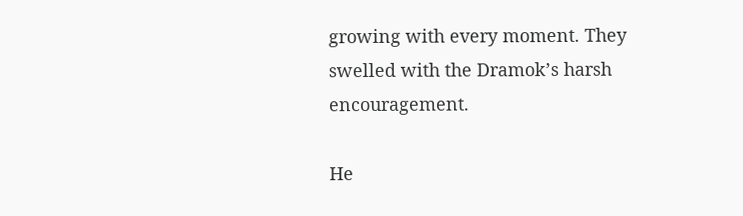growing with every moment. They swelled with the Dramok’s harsh encouragement.

He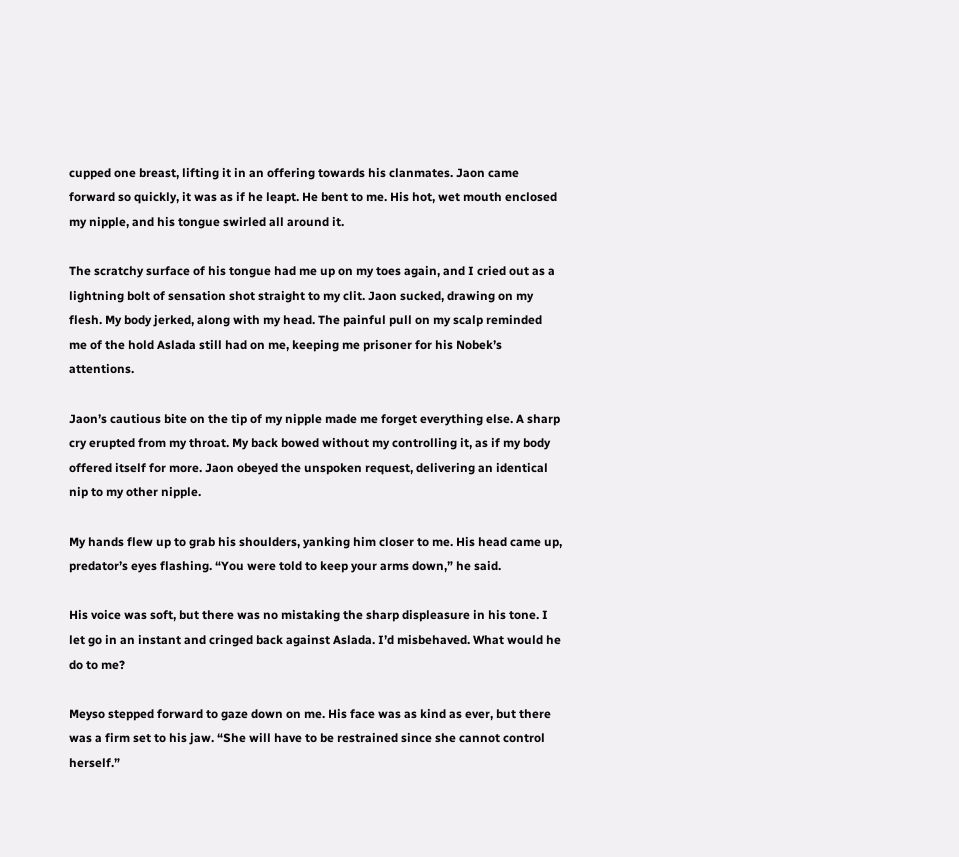cupped one breast, lifting it in an offering towards his clanmates. Jaon came forward so quickly, it was as if he leapt. He bent to me. His hot, wet mouth enclosed my nipple, and his tongue swirled all around it.

The scratchy surface of his tongue had me up on my toes again, and I cried out as a lightning bolt of sensation shot straight to my clit. Jaon sucked, drawing on my flesh. My body jerked, along with my head. The painful pull on my scalp reminded me of the hold Aslada still had on me, keeping me prisoner for his Nobek’s attentions.

Jaon’s cautious bite on the tip of my nipple made me forget everything else. A sharp cry erupted from my throat. My back bowed without my controlling it, as if my body offered itself for more. Jaon obeyed the unspoken request, delivering an identical nip to my other nipple.

My hands flew up to grab his shoulders, yanking him closer to me. His head came up, predator’s eyes flashing. “You were told to keep your arms down,” he said.

His voice was soft, but there was no mistaking the sharp displeasure in his tone. I let go in an instant and cringed back against Aslada. I’d misbehaved. What would he do to me?

Meyso stepped forward to gaze down on me. His face was as kind as ever, but there was a firm set to his jaw. “She will have to be restrained since she cannot control herself.”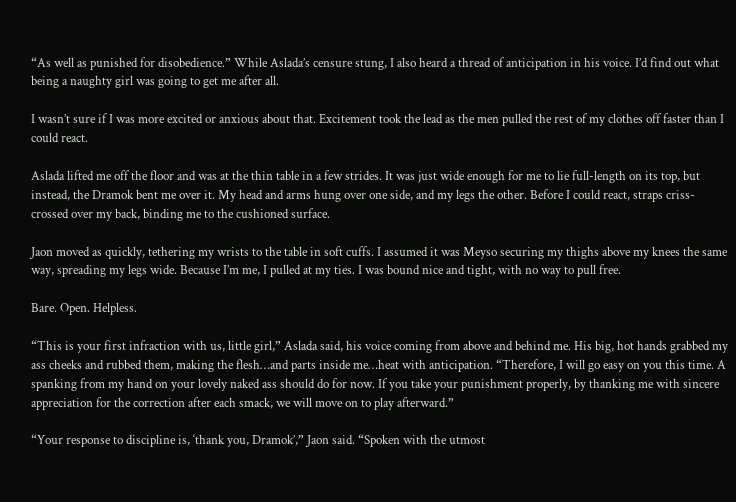“As well as punished for disobedience.” While Aslada’s censure stung, I also heard a thread of anticipation in his voice. I’d find out what being a naughty girl was going to get me after all.

I wasn’t sure if I was more excited or anxious about that. Excitement took the lead as the men pulled the rest of my clothes off faster than I could react.

Aslada lifted me off the floor and was at the thin table in a few strides. It was just wide enough for me to lie full-length on its top, but instead, the Dramok bent me over it. My head and arms hung over one side, and my legs the other. Before I could react, straps criss-crossed over my back, binding me to the cushioned surface.

Jaon moved as quickly, tethering my wrists to the table in soft cuffs. I assumed it was Meyso securing my thighs above my knees the same way, spreading my legs wide. Because I’m me, I pulled at my ties. I was bound nice and tight, with no way to pull free.

Bare. Open. Helpless.

“This is your first infraction with us, little girl,” Aslada said, his voice coming from above and behind me. His big, hot hands grabbed my ass cheeks and rubbed them, making the flesh…and parts inside me…heat with anticipation. “Therefore, I will go easy on you this time. A spanking from my hand on your lovely naked ass should do for now. If you take your punishment properly, by thanking me with sincere appreciation for the correction after each smack, we will move on to play afterward.”

“Your response to discipline is, ‘thank you, Dramok’,” Jaon said. “Spoken with the utmost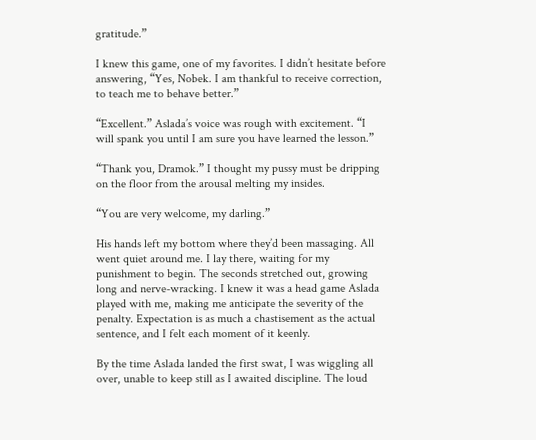gratitude.”

I knew this game, one of my favorites. I didn’t hesitate before answering, “Yes, Nobek. I am thankful to receive correction, to teach me to behave better.”

“Excellent.” Aslada’s voice was rough with excitement. “I will spank you until I am sure you have learned the lesson.”

“Thank you, Dramok.” I thought my pussy must be dripping on the floor from the arousal melting my insides.

“You are very welcome, my darling.”

His hands left my bottom where they’d been massaging. All went quiet around me. I lay there, waiting for my punishment to begin. The seconds stretched out, growing long and nerve-wracking. I knew it was a head game Aslada played with me, making me anticipate the severity of the penalty. Expectation is as much a chastisement as the actual sentence, and I felt each moment of it keenly.

By the time Aslada landed the first swat, I was wiggling all over, unable to keep still as I awaited discipline. The loud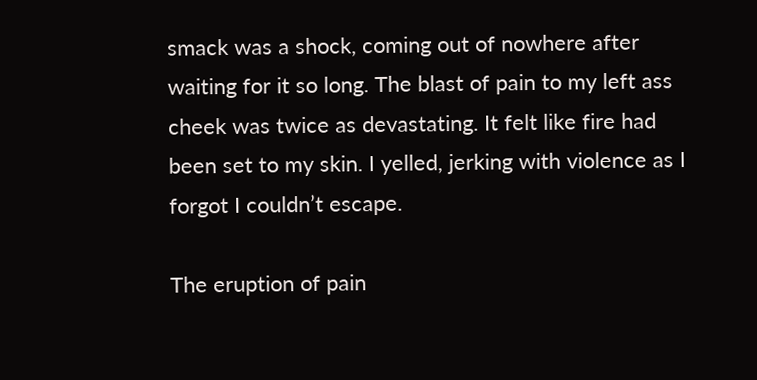smack was a shock, coming out of nowhere after waiting for it so long. The blast of pain to my left ass cheek was twice as devastating. It felt like fire had been set to my skin. I yelled, jerking with violence as I forgot I couldn’t escape.

The eruption of pain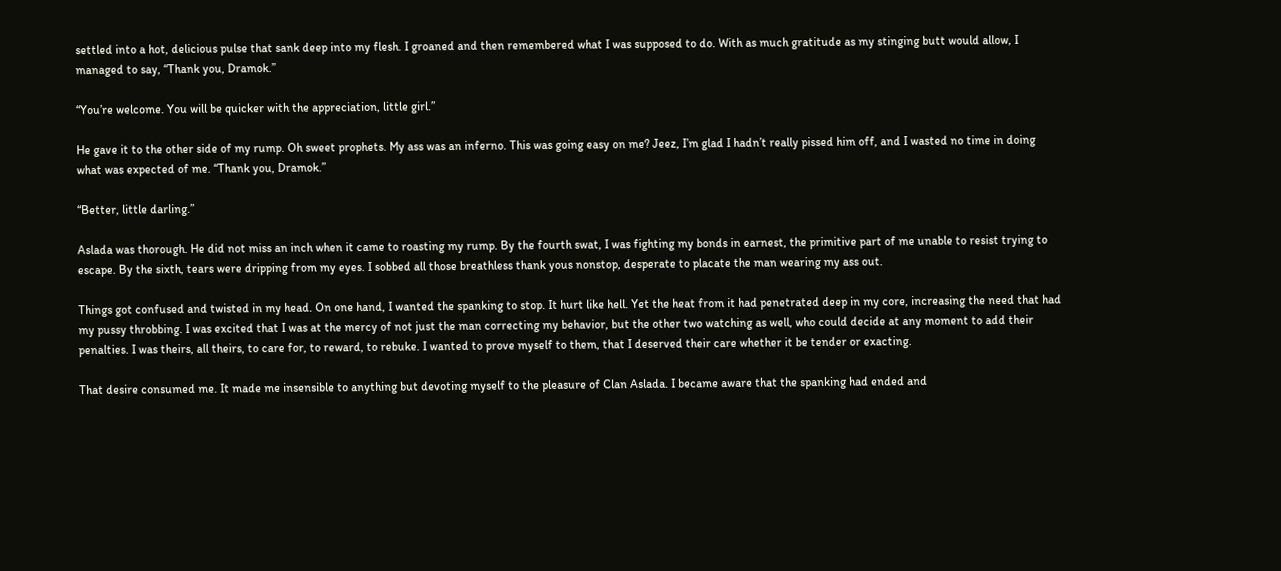settled into a hot, delicious pulse that sank deep into my flesh. I groaned and then remembered what I was supposed to do. With as much gratitude as my stinging butt would allow, I managed to say, “Thank you, Dramok.”

“You’re welcome. You will be quicker with the appreciation, little girl.”

He gave it to the other side of my rump. Oh sweet prophets. My ass was an inferno. This was going easy on me? Jeez, I’m glad I hadn’t really pissed him off, and I wasted no time in doing what was expected of me. “Thank you, Dramok.”

“Better, little darling.”

Aslada was thorough. He did not miss an inch when it came to roasting my rump. By the fourth swat, I was fighting my bonds in earnest, the primitive part of me unable to resist trying to escape. By the sixth, tears were dripping from my eyes. I sobbed all those breathless thank yous nonstop, desperate to placate the man wearing my ass out.

Things got confused and twisted in my head. On one hand, I wanted the spanking to stop. It hurt like hell. Yet the heat from it had penetrated deep in my core, increasing the need that had my pussy throbbing. I was excited that I was at the mercy of not just the man correcting my behavior, but the other two watching as well, who could decide at any moment to add their penalties. I was theirs, all theirs, to care for, to reward, to rebuke. I wanted to prove myself to them, that I deserved their care whether it be tender or exacting.

That desire consumed me. It made me insensible to anything but devoting myself to the pleasure of Clan Aslada. I became aware that the spanking had ended and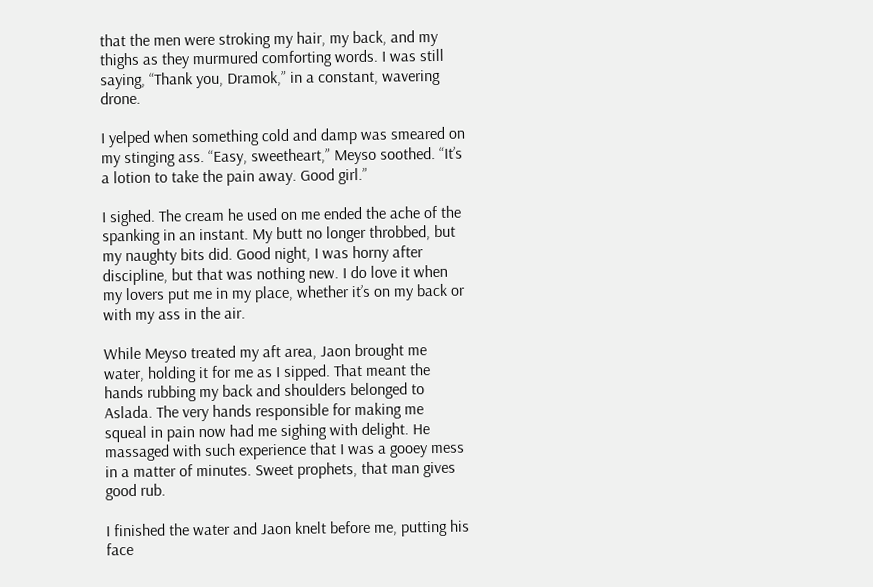that the men were stroking my hair, my back, and my thighs as they murmured comforting words. I was still saying, “Thank you, Dramok,” in a constant, wavering drone.

I yelped when something cold and damp was smeared on my stinging ass. “Easy, sweetheart,” Meyso soothed. “It’s a lotion to take the pain away. Good girl.”

I sighed. The cream he used on me ended the ache of the spanking in an instant. My butt no longer throbbed, but my naughty bits did. Good night, I was horny after discipline, but that was nothing new. I do love it when my lovers put me in my place, whether it’s on my back or with my ass in the air.

While Meyso treated my aft area, Jaon brought me water, holding it for me as I sipped. That meant the hands rubbing my back and shoulders belonged to Aslada. The very hands responsible for making me squeal in pain now had me sighing with delight. He massaged with such experience that I was a gooey mess in a matter of minutes. Sweet prophets, that man gives good rub.

I finished the water and Jaon knelt before me, putting his face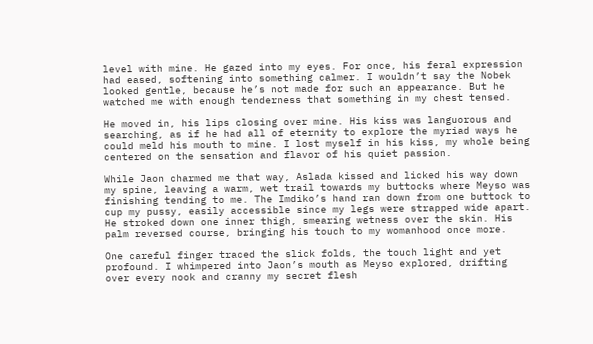level with mine. He gazed into my eyes. For once, his feral expression had eased, softening into something calmer. I wouldn’t say the Nobek looked gentle, because he’s not made for such an appearance. But he watched me with enough tenderness that something in my chest tensed.

He moved in, his lips closing over mine. His kiss was languorous and searching, as if he had all of eternity to explore the myriad ways he could meld his mouth to mine. I lost myself in his kiss, my whole being centered on the sensation and flavor of his quiet passion.

While Jaon charmed me that way, Aslada kissed and licked his way down my spine, leaving a warm, wet trail towards my buttocks where Meyso was finishing tending to me. The Imdiko’s hand ran down from one buttock to cup my pussy, easily accessible since my legs were strapped wide apart. He stroked down one inner thigh, smearing wetness over the skin. His palm reversed course, bringing his touch to my womanhood once more.

One careful finger traced the slick folds, the touch light and yet profound. I whimpered into Jaon’s mouth as Meyso explored, drifting over every nook and cranny my secret flesh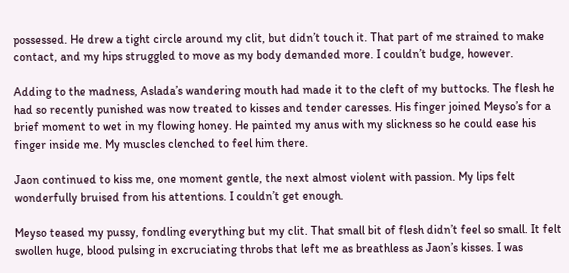possessed. He drew a tight circle around my clit, but didn’t touch it. That part of me strained to make contact, and my hips struggled to move as my body demanded more. I couldn’t budge, however.

Adding to the madness, Aslada’s wandering mouth had made it to the cleft of my buttocks. The flesh he had so recently punished was now treated to kisses and tender caresses. His finger joined Meyso’s for a brief moment to wet in my flowing honey. He painted my anus with my slickness so he could ease his finger inside me. My muscles clenched to feel him there.

Jaon continued to kiss me, one moment gentle, the next almost violent with passion. My lips felt wonderfully bruised from his attentions. I couldn’t get enough.

Meyso teased my pussy, fondling everything but my clit. That small bit of flesh didn’t feel so small. It felt swollen huge, blood pulsing in excruciating throbs that left me as breathless as Jaon’s kisses. I was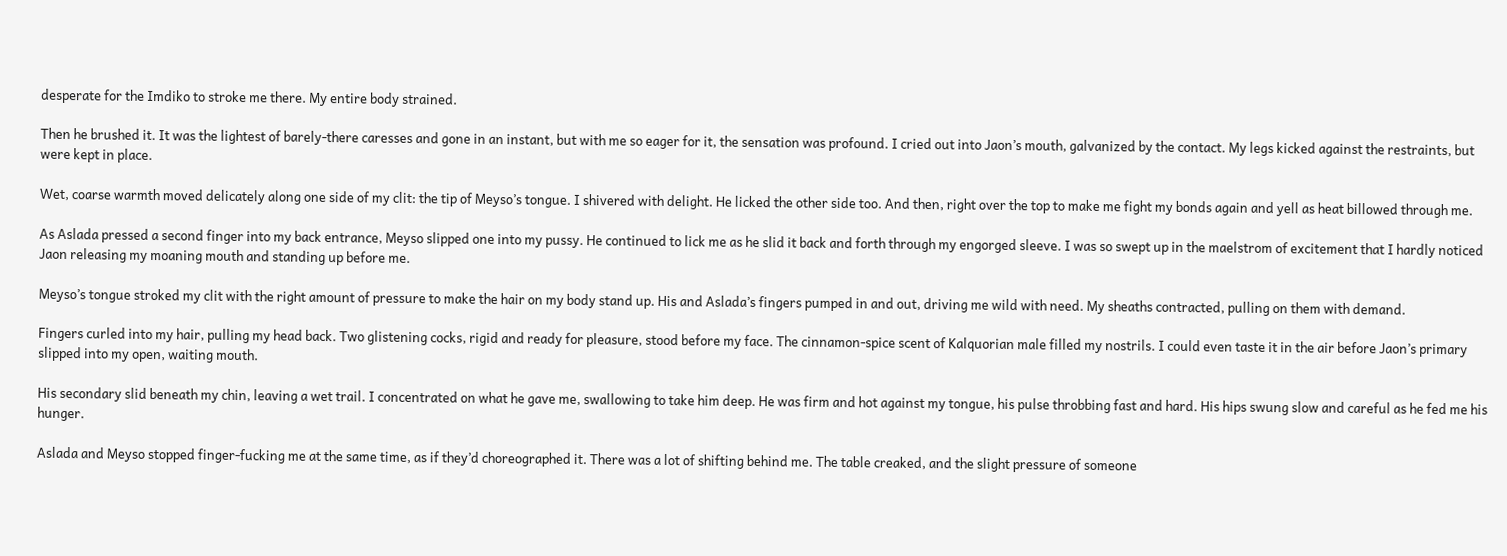desperate for the Imdiko to stroke me there. My entire body strained.

Then he brushed it. It was the lightest of barely-there caresses and gone in an instant, but with me so eager for it, the sensation was profound. I cried out into Jaon’s mouth, galvanized by the contact. My legs kicked against the restraints, but were kept in place.

Wet, coarse warmth moved delicately along one side of my clit: the tip of Meyso’s tongue. I shivered with delight. He licked the other side too. And then, right over the top to make me fight my bonds again and yell as heat billowed through me.

As Aslada pressed a second finger into my back entrance, Meyso slipped one into my pussy. He continued to lick me as he slid it back and forth through my engorged sleeve. I was so swept up in the maelstrom of excitement that I hardly noticed Jaon releasing my moaning mouth and standing up before me.

Meyso’s tongue stroked my clit with the right amount of pressure to make the hair on my body stand up. His and Aslada’s fingers pumped in and out, driving me wild with need. My sheaths contracted, pulling on them with demand.

Fingers curled into my hair, pulling my head back. Two glistening cocks, rigid and ready for pleasure, stood before my face. The cinnamon-spice scent of Kalquorian male filled my nostrils. I could even taste it in the air before Jaon’s primary slipped into my open, waiting mouth.

His secondary slid beneath my chin, leaving a wet trail. I concentrated on what he gave me, swallowing to take him deep. He was firm and hot against my tongue, his pulse throbbing fast and hard. His hips swung slow and careful as he fed me his hunger.

Aslada and Meyso stopped finger-fucking me at the same time, as if they’d choreographed it. There was a lot of shifting behind me. The table creaked, and the slight pressure of someone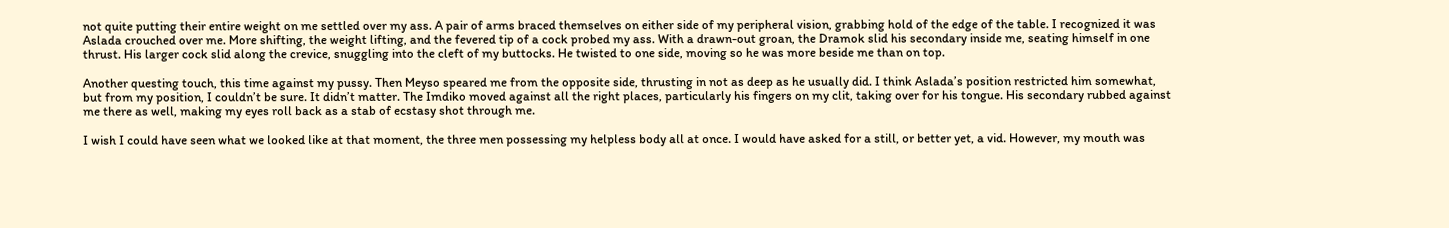not quite putting their entire weight on me settled over my ass. A pair of arms braced themselves on either side of my peripheral vision, grabbing hold of the edge of the table. I recognized it was Aslada crouched over me. More shifting, the weight lifting, and the fevered tip of a cock probed my ass. With a drawn-out groan, the Dramok slid his secondary inside me, seating himself in one thrust. His larger cock slid along the crevice, snuggling into the cleft of my buttocks. He twisted to one side, moving so he was more beside me than on top.

Another questing touch, this time against my pussy. Then Meyso speared me from the opposite side, thrusting in not as deep as he usually did. I think Aslada’s position restricted him somewhat, but from my position, I couldn’t be sure. It didn’t matter. The Imdiko moved against all the right places, particularly his fingers on my clit, taking over for his tongue. His secondary rubbed against me there as well, making my eyes roll back as a stab of ecstasy shot through me.

I wish I could have seen what we looked like at that moment, the three men possessing my helpless body all at once. I would have asked for a still, or better yet, a vid. However, my mouth was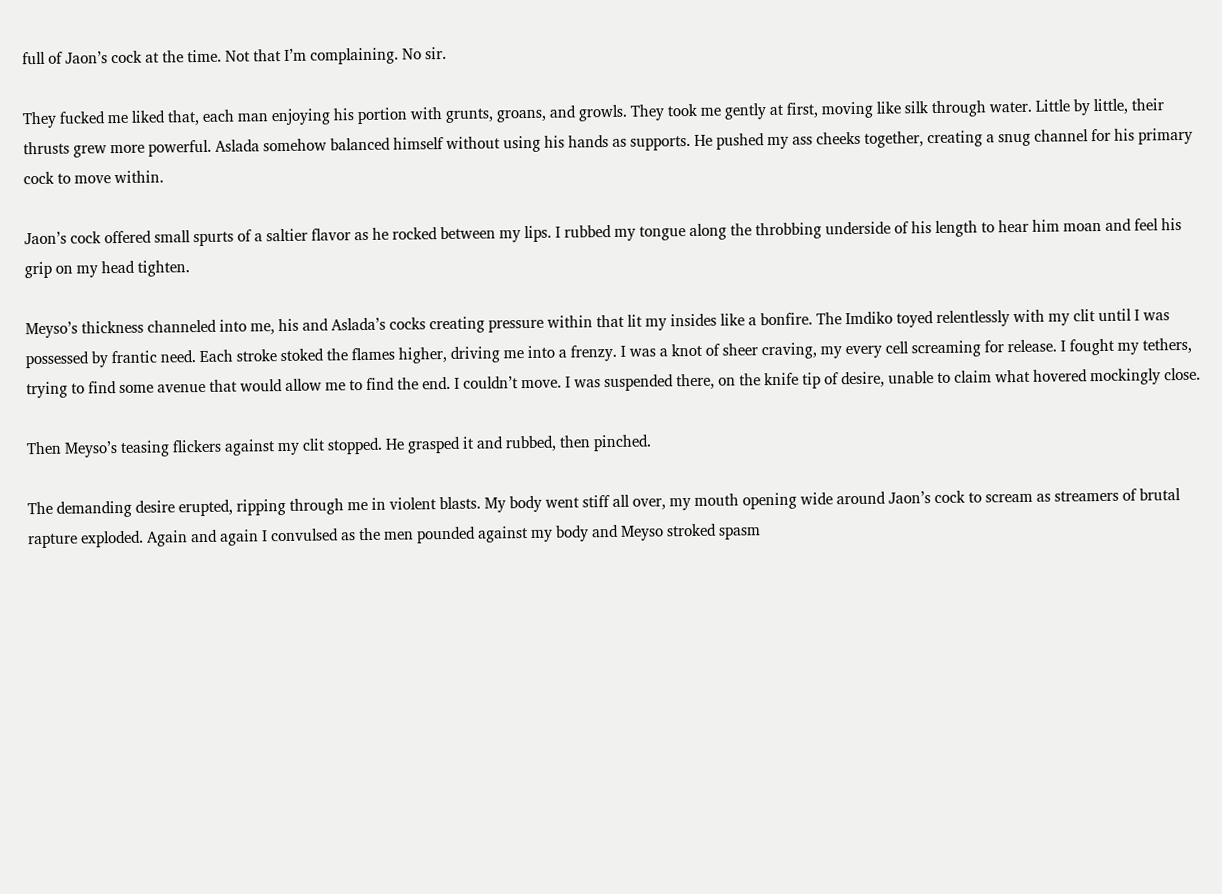full of Jaon’s cock at the time. Not that I’m complaining. No sir.

They fucked me liked that, each man enjoying his portion with grunts, groans, and growls. They took me gently at first, moving like silk through water. Little by little, their thrusts grew more powerful. Aslada somehow balanced himself without using his hands as supports. He pushed my ass cheeks together, creating a snug channel for his primary cock to move within.

Jaon’s cock offered small spurts of a saltier flavor as he rocked between my lips. I rubbed my tongue along the throbbing underside of his length to hear him moan and feel his grip on my head tighten.

Meyso’s thickness channeled into me, his and Aslada’s cocks creating pressure within that lit my insides like a bonfire. The Imdiko toyed relentlessly with my clit until I was possessed by frantic need. Each stroke stoked the flames higher, driving me into a frenzy. I was a knot of sheer craving, my every cell screaming for release. I fought my tethers, trying to find some avenue that would allow me to find the end. I couldn’t move. I was suspended there, on the knife tip of desire, unable to claim what hovered mockingly close.

Then Meyso’s teasing flickers against my clit stopped. He grasped it and rubbed, then pinched.

The demanding desire erupted, ripping through me in violent blasts. My body went stiff all over, my mouth opening wide around Jaon’s cock to scream as streamers of brutal rapture exploded. Again and again I convulsed as the men pounded against my body and Meyso stroked spasm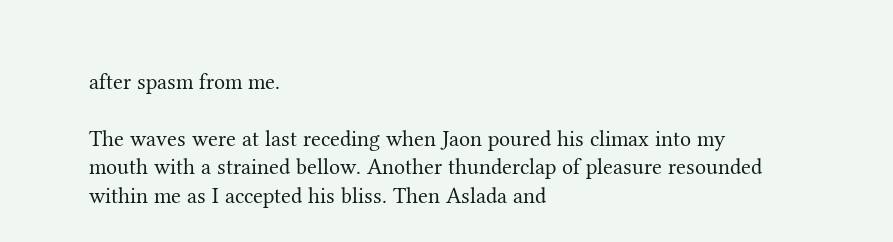after spasm from me.

The waves were at last receding when Jaon poured his climax into my mouth with a strained bellow. Another thunderclap of pleasure resounded within me as I accepted his bliss. Then Aslada and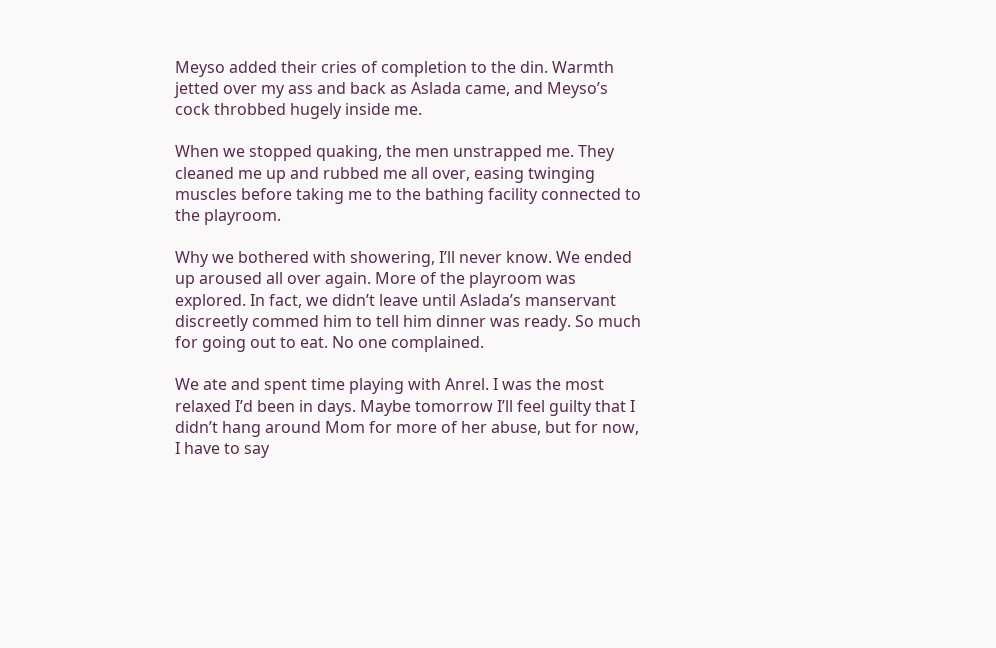Meyso added their cries of completion to the din. Warmth jetted over my ass and back as Aslada came, and Meyso’s cock throbbed hugely inside me.

When we stopped quaking, the men unstrapped me. They cleaned me up and rubbed me all over, easing twinging muscles before taking me to the bathing facility connected to the playroom.

Why we bothered with showering, I’ll never know. We ended up aroused all over again. More of the playroom was explored. In fact, we didn’t leave until Aslada’s manservant discreetly commed him to tell him dinner was ready. So much for going out to eat. No one complained.

We ate and spent time playing with Anrel. I was the most relaxed I’d been in days. Maybe tomorrow I’ll feel guilty that I didn’t hang around Mom for more of her abuse, but for now, I have to say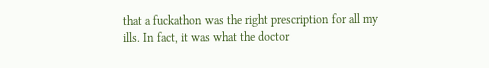that a fuckathon was the right prescription for all my ills. In fact, it was what the doctor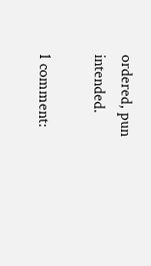ordered, pun intended.

1 comment: